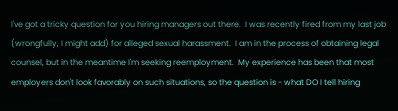I've got a tricky question for you hiring managers out there.  I was recently fired from my last job (wrongfully, I might add) for alleged sexual harassment.  I am in the process of obtaining legal counsel, but in the meantime I'm seeking reemployment.  My experience has been that most employers don't look favorably on such situations, so the question is - what DO I tell hiring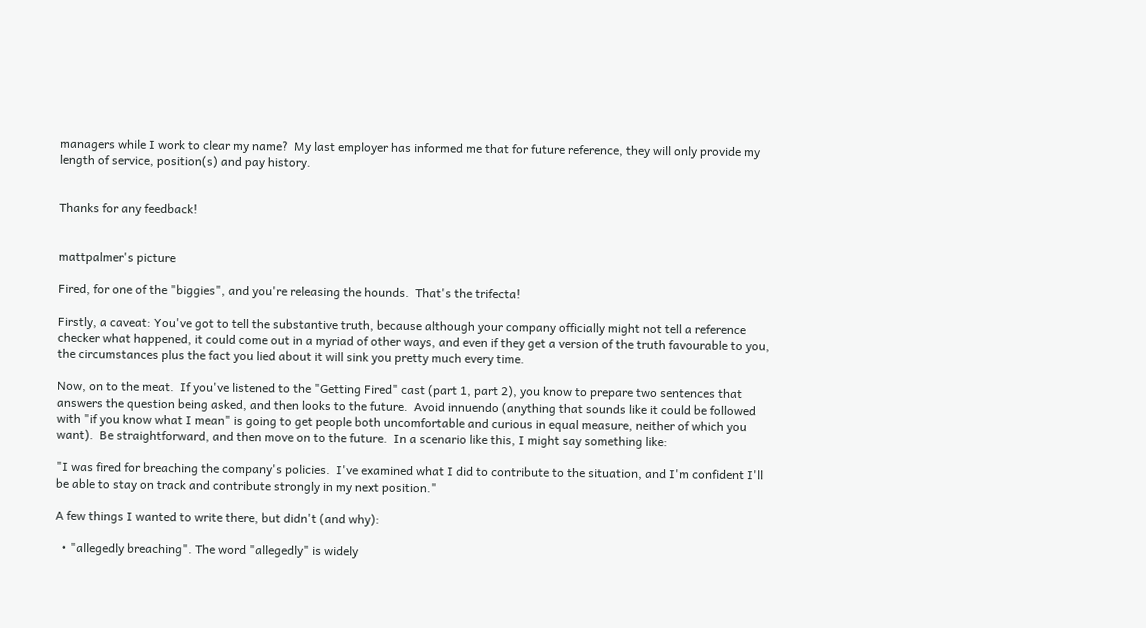managers while I work to clear my name?  My last employer has informed me that for future reference, they will only provide my length of service, position(s) and pay history.


Thanks for any feedback!


mattpalmer's picture

Fired, for one of the "biggies", and you're releasing the hounds.  That's the trifecta!

Firstly, a caveat: You've got to tell the substantive truth, because although your company officially might not tell a reference checker what happened, it could come out in a myriad of other ways, and even if they get a version of the truth favourable to you, the circumstances plus the fact you lied about it will sink you pretty much every time.

Now, on to the meat.  If you've listened to the "Getting Fired" cast (part 1, part 2), you know to prepare two sentences that answers the question being asked, and then looks to the future.  Avoid innuendo (anything that sounds like it could be followed with "if you know what I mean" is going to get people both uncomfortable and curious in equal measure, neither of which you want).  Be straightforward, and then move on to the future.  In a scenario like this, I might say something like:

"I was fired for breaching the company's policies.  I've examined what I did to contribute to the situation, and I'm confident I'll be able to stay on track and contribute strongly in my next position."

A few things I wanted to write there, but didn't (and why):

  • "allegedly breaching". The word "allegedly" is widely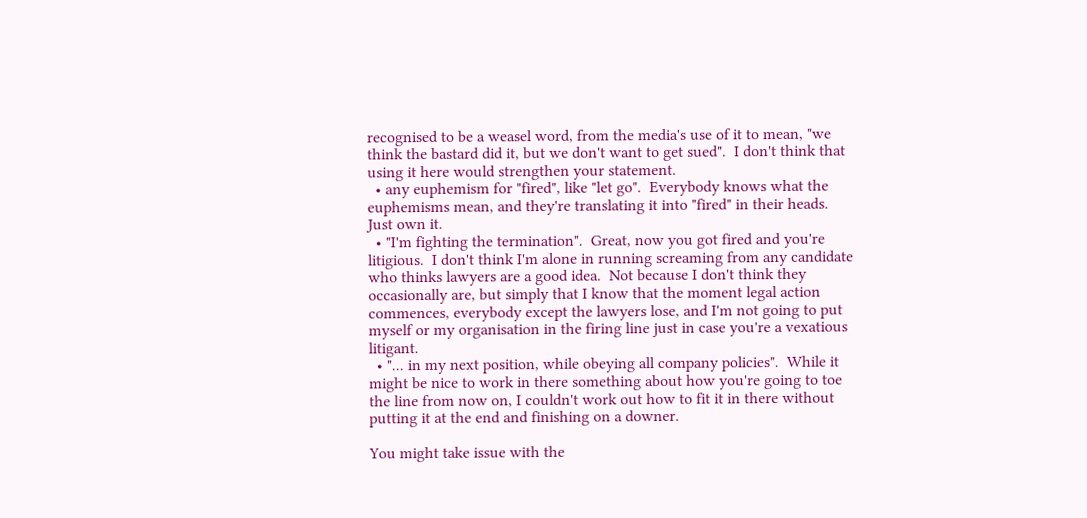recognised to be a weasel word, from the media's use of it to mean, "we think the bastard did it, but we don't want to get sued".  I don't think that using it here would strengthen your statement.
  • any euphemism for "fired", like "let go".  Everybody knows what the euphemisms mean, and they're translating it into "fired" in their heads.  Just own it.
  • "I'm fighting the termination".  Great, now you got fired and you're litigious.  I don't think I'm alone in running screaming from any candidate who thinks lawyers are a good idea.  Not because I don't think they occasionally are, but simply that I know that the moment legal action commences, everybody except the lawyers lose, and I'm not going to put myself or my organisation in the firing line just in case you're a vexatious litigant.
  • "... in my next position, while obeying all company policies".  While it might be nice to work in there something about how you're going to toe the line from now on, I couldn't work out how to fit it in there without putting it at the end and finishing on a downer.

You might take issue with the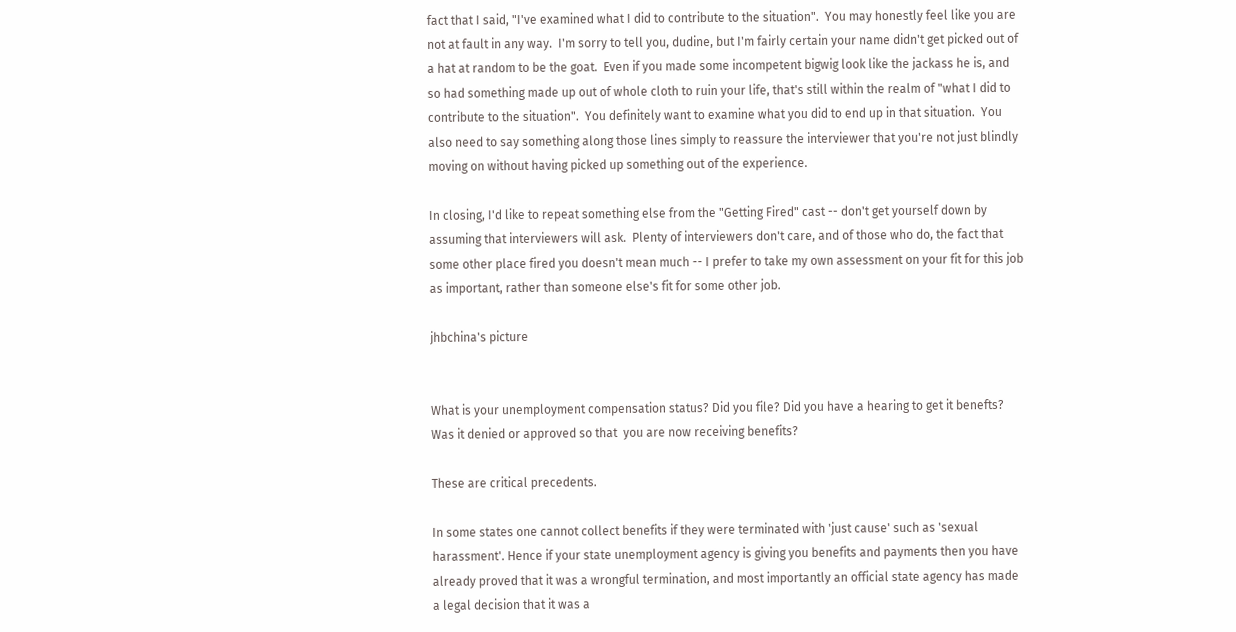fact that I said, "I've examined what I did to contribute to the situation".  You may honestly feel like you are not at fault in any way.  I'm sorry to tell you, dudine, but I'm fairly certain your name didn't get picked out of a hat at random to be the goat.  Even if you made some incompetent bigwig look like the jackass he is, and so had something made up out of whole cloth to ruin your life, that's still within the realm of "what I did to contribute to the situation".  You definitely want to examine what you did to end up in that situation.  You also need to say something along those lines simply to reassure the interviewer that you're not just blindly moving on without having picked up something out of the experience.

In closing, I'd like to repeat something else from the "Getting Fired" cast -- don't get yourself down by assuming that interviewers will ask.  Plenty of interviewers don't care, and of those who do, the fact that some other place fired you doesn't mean much -- I prefer to take my own assessment on your fit for this job as important, rather than someone else's fit for some other job.

jhbchina's picture


What is your unemployment compensation status? Did you file? Did you have a hearing to get it benefts? Was it denied or approved so that  you are now receiving benefits?

These are critical precedents.

In some states one cannot collect benefits if they were terminated with 'just cause' such as 'sexual harassment'. Hence if your state unemployment agency is giving you benefits and payments then you have already proved that it was a wrongful termination, and most importantly an official state agency has made a legal decision that it was a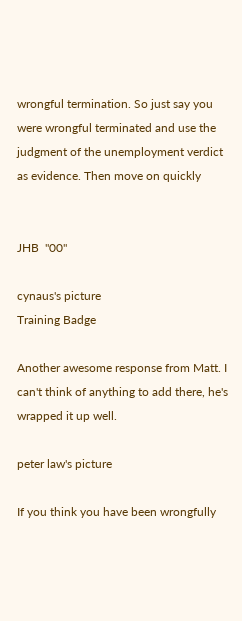wrongful termination. So just say you were wrongful terminated and use the judgment of the unemployment verdict as evidence. Then move on quickly


JHB  "00"

cynaus's picture
Training Badge

Another awesome response from Matt. I can't think of anything to add there, he's wrapped it up well.

peter law's picture

If you think you have been wrongfully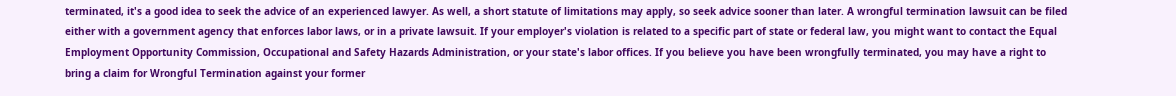terminated, it's a good idea to seek the advice of an experienced lawyer. As well, a short statute of limitations may apply, so seek advice sooner than later. A wrongful termination lawsuit can be filed either with a government agency that enforces labor laws, or in a private lawsuit. If your employer's violation is related to a specific part of state or federal law, you might want to contact the Equal Employment Opportunity Commission, Occupational and Safety Hazards Administration, or your state's labor offices. If you believe you have been wrongfully terminated, you may have a right to bring a claim for Wrongful Termination against your former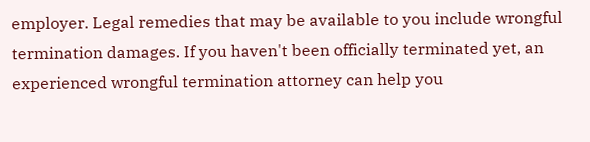employer. Legal remedies that may be available to you include wrongful termination damages. If you haven't been officially terminated yet, an experienced wrongful termination attorney can help you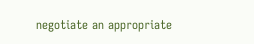negotiate an appropriate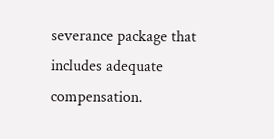severance package that includes adequate compensation.